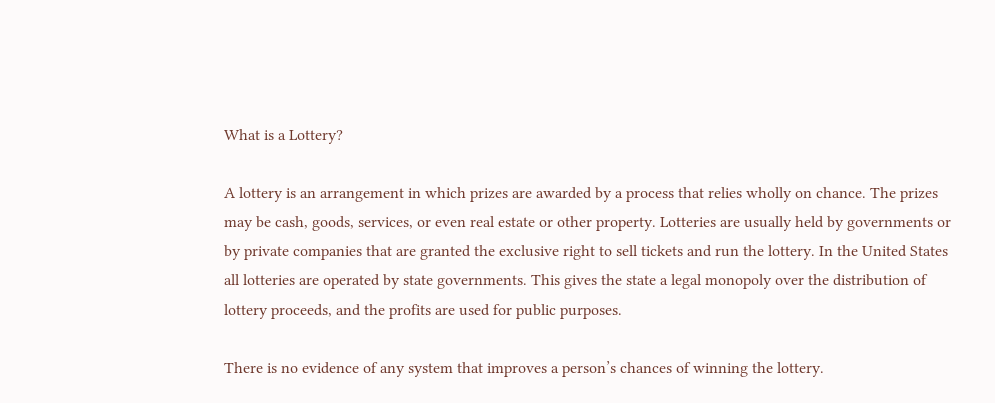What is a Lottery?

A lottery is an arrangement in which prizes are awarded by a process that relies wholly on chance. The prizes may be cash, goods, services, or even real estate or other property. Lotteries are usually held by governments or by private companies that are granted the exclusive right to sell tickets and run the lottery. In the United States all lotteries are operated by state governments. This gives the state a legal monopoly over the distribution of lottery proceeds, and the profits are used for public purposes.

There is no evidence of any system that improves a person’s chances of winning the lottery.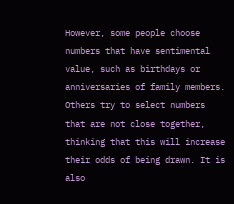However, some people choose numbers that have sentimental value, such as birthdays or anniversaries of family members. Others try to select numbers that are not close together, thinking that this will increase their odds of being drawn. It is also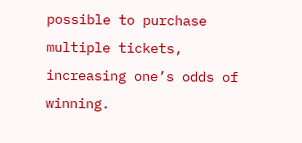possible to purchase multiple tickets, increasing one’s odds of winning.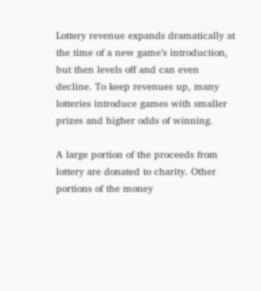Lottery revenue expands dramatically at the time of a new game’s introduction, but then levels off and can even decline. To keep revenues up, many lotteries introduce games with smaller prizes and higher odds of winning.

A large portion of the proceeds from lottery are donated to charity. Other portions of the money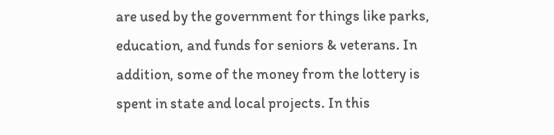are used by the government for things like parks, education, and funds for seniors & veterans. In addition, some of the money from the lottery is spent in state and local projects. In this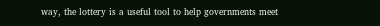way, the lottery is a useful tool to help governments meet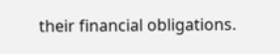their financial obligations.